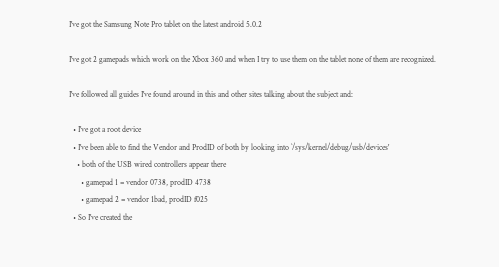I've got the Samsung Note Pro tablet on the latest android 5.0.2

I've got 2 gamepads which work on the Xbox 360 and when I try to use them on the tablet none of them are recognized.

I've followed all guides I've found around in this and other sites talking about the subject and:

  • I've got a root device
  • I've been able to find the Vendor and ProdID of both by looking into `/sys/kernel/debug/usb/devices'
    • both of the USB wired controllers appear there
      • gamepad 1 = vendor 0738, prodID 4738
      • gamepad 2 = vendor 1bad, prodID f025
  • So I've created the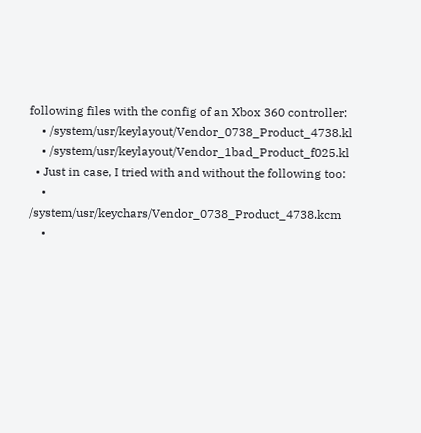following files with the config of an Xbox 360 controller:
    • /system/usr/keylayout/Vendor_0738_Product_4738.kl
    • /system/usr/keylayout/Vendor_1bad_Product_f025.kl
  • Just in case, I tried with and without the following too:
    • /system/usr/keychars/Vendor_0738_Product_4738.kcm
    •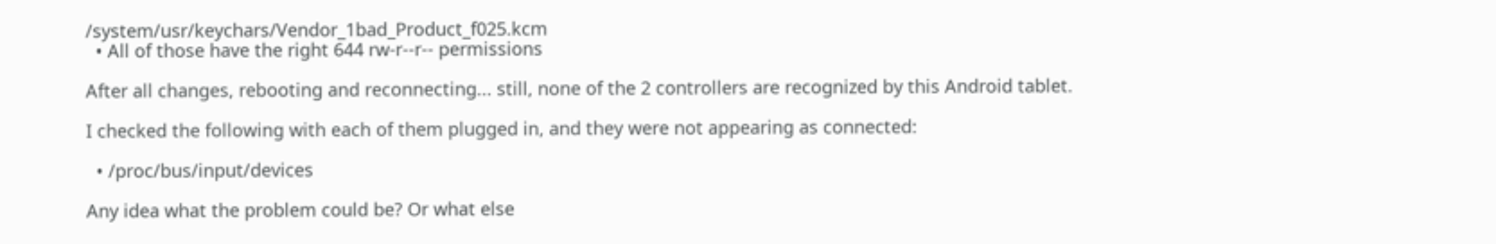/system/usr/keychars/Vendor_1bad_Product_f025.kcm
  • All of those have the right 644 rw-r--r-- permissions

After all changes, rebooting and reconnecting... still, none of the 2 controllers are recognized by this Android tablet.

I checked the following with each of them plugged in, and they were not appearing as connected:

  • /proc/bus/input/devices

Any idea what the problem could be? Or what else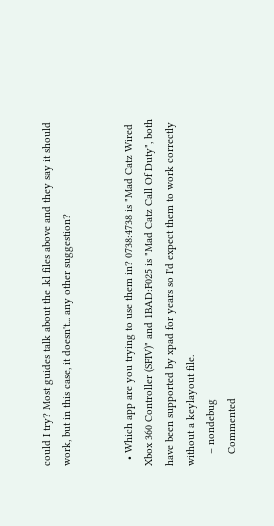could I try? Most guides talk about the .kl files above and they say it should work, but in this case, it doesn't... any other suggestion?


  • Which app are you trying to use them in? 0738:4738 is "Mad Catz Wired Xbox 360 Controller (SFIV)" and 1BAD:F025 is "Mad Catz Call Of Duty", both have been supported by xpad for years so I'd expect them to work correctly without a keylayout file.
    – nondebug
    Commented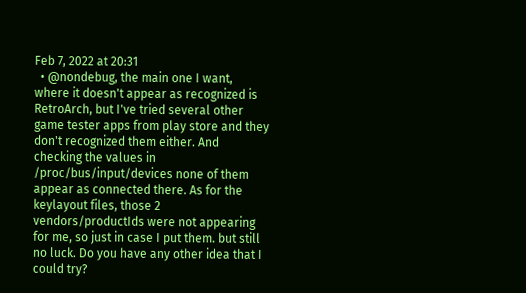Feb 7, 2022 at 20:31
  • @nondebug, the main one I want, where it doesn't appear as recognized is RetroArch, but I've tried several other game tester apps from play store and they don't recognized them either. And checking the values in /proc/bus/input/devices none of them appear as connected there. As for the keylayout files, those 2 vendors/productIds were not appearing for me, so just in case I put them. but still no luck. Do you have any other idea that I could try?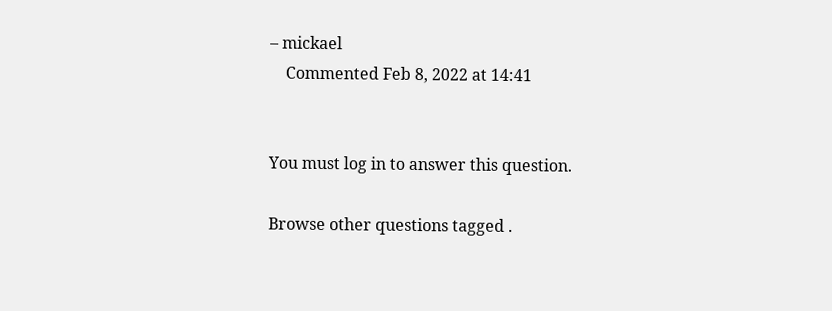– mickael
    Commented Feb 8, 2022 at 14:41


You must log in to answer this question.

Browse other questions tagged .